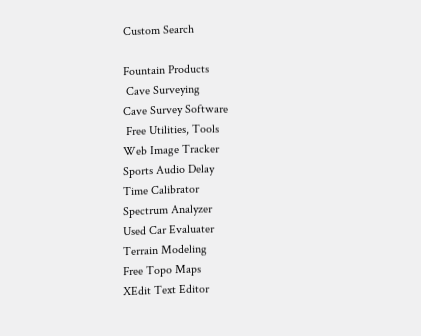Custom Search

Fountain Products
 Cave Surveying
Cave Survey Software
 Free Utilities, Tools
Web Image Tracker
Sports Audio Delay
Time Calibrator
Spectrum Analyzer
Used Car Evaluater
Terrain Modeling
Free Topo Maps
XEdit Text Editor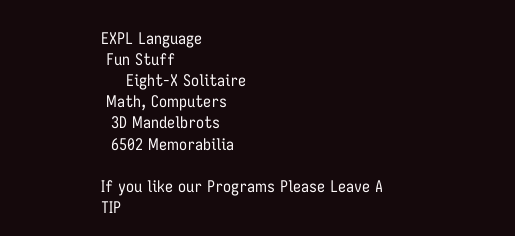EXPL Language
 Fun Stuff
     Eight-X Solitaire
 Math, Computers
  3D Mandelbrots
  6502 Memorabilia

If you like our Programs Please Leave A TIP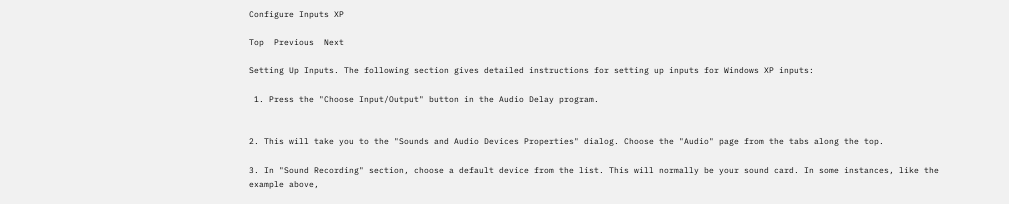Configure Inputs XP

Top  Previous  Next

Setting Up Inputs. The following section gives detailed instructions for setting up inputs for Windows XP inputs:

 1. Press the "Choose Input/Output" button in the Audio Delay program.


2. This will take you to the "Sounds and Audio Devices Properties" dialog. Choose the "Audio" page from the tabs along the top.

3. In "Sound Recording" section, choose a default device from the list. This will normally be your sound card. In some instances, like the example above,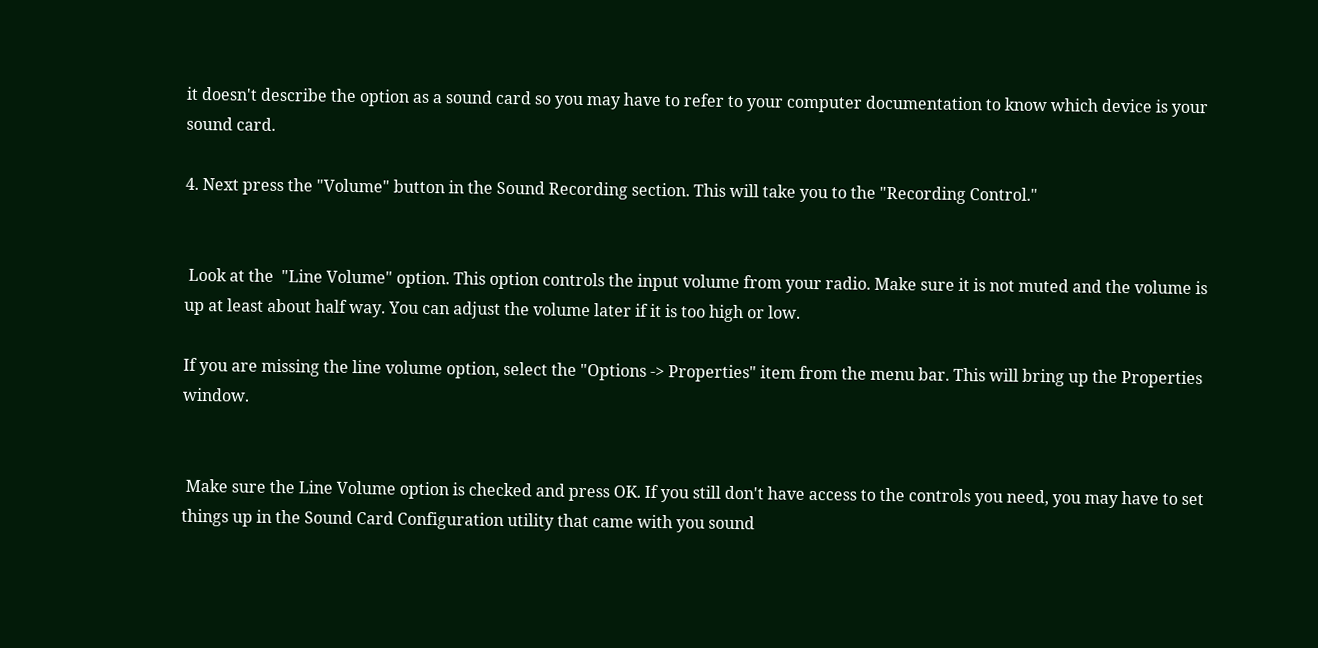it doesn't describe the option as a sound card so you may have to refer to your computer documentation to know which device is your sound card.

4. Next press the "Volume" button in the Sound Recording section. This will take you to the "Recording Control."


 Look at the  "Line Volume" option. This option controls the input volume from your radio. Make sure it is not muted and the volume is up at least about half way. You can adjust the volume later if it is too high or low.

If you are missing the line volume option, select the "Options -> Properties" item from the menu bar. This will bring up the Properties window.


 Make sure the Line Volume option is checked and press OK. If you still don't have access to the controls you need, you may have to set things up in the Sound Card Configuration utility that came with you sound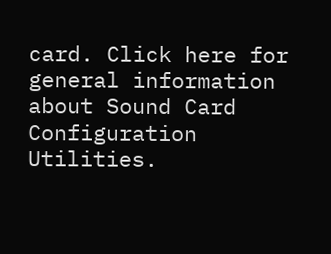card. Click here for general information about Sound Card Configuration Utilities.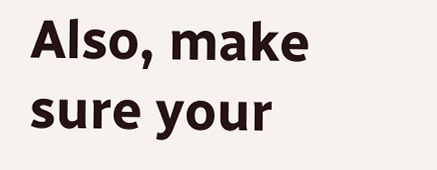Also, make sure your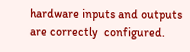hardware inputs and outputs are correctly  configured.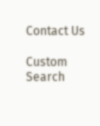Contact Us

Custom Search